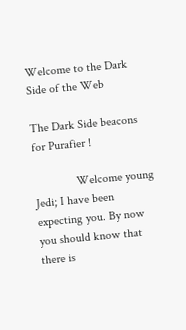Welcome to the Dark Side of the Web

The Dark Side beacons for Purafier !

              Welcome young Jedi; I have been expecting you. By now you should know that there is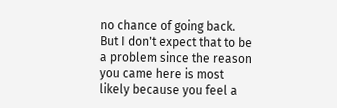no chance of going back. But I don't expect that to be a problem since the reason you came here is most likely because you feel a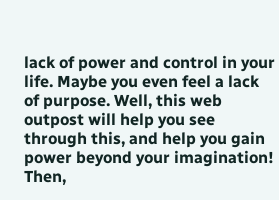lack of power and control in your life. Maybe you even feel a lack of purpose. Well, this web outpost will help you see through this, and help you gain  power beyond your imagination! Then,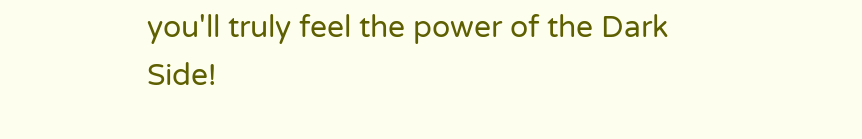you'll truly feel the power of the Dark Side!